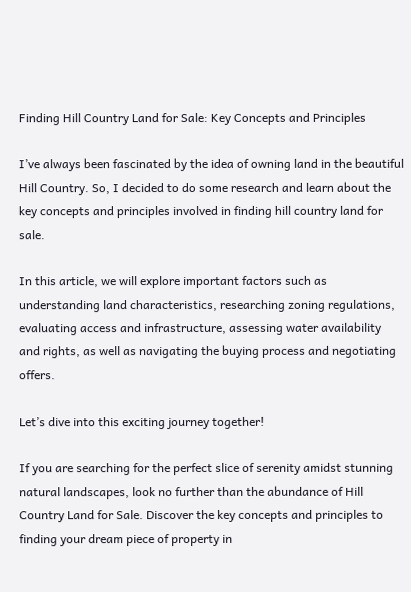Finding Hill Country Land for Sale: Key Concepts and Principles

I’ve always been fascinated by the idea of owning land in the beautiful Hill Country. So, I decided to do some research and learn about the key concepts and principles involved in finding hill country land for sale.

In this article, we will explore important factors such as understanding land characteristics, researching zoning regulations, evaluating access and infrastructure, assessing water availability and rights, as well as navigating the buying process and negotiating offers.

Let’s dive into this exciting journey together!

If you are searching for the perfect slice of serenity amidst stunning natural landscapes, look no further than the abundance of Hill Country Land for Sale. Discover the key concepts and principles to finding your dream piece of property in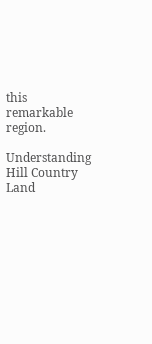this remarkable region.

Understanding Hill Country Land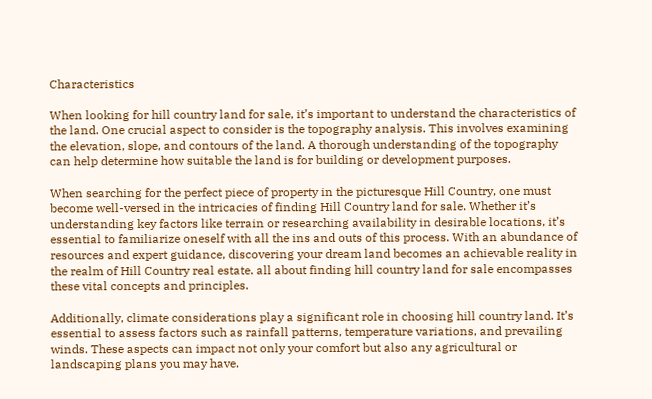Characteristics

When looking for hill country land for sale, it’s important to understand the characteristics of the land. One crucial aspect to consider is the topography analysis. This involves examining the elevation, slope, and contours of the land. A thorough understanding of the topography can help determine how suitable the land is for building or development purposes.

When searching for the perfect piece of property in the picturesque Hill Country, one must become well-versed in the intricacies of finding Hill Country land for sale. Whether it’s understanding key factors like terrain or researching availability in desirable locations, it’s essential to familiarize oneself with all the ins and outs of this process. With an abundance of resources and expert guidance, discovering your dream land becomes an achievable reality in the realm of Hill Country real estate. all about finding hill country land for sale encompasses these vital concepts and principles.

Additionally, climate considerations play a significant role in choosing hill country land. It’s essential to assess factors such as rainfall patterns, temperature variations, and prevailing winds. These aspects can impact not only your comfort but also any agricultural or landscaping plans you may have.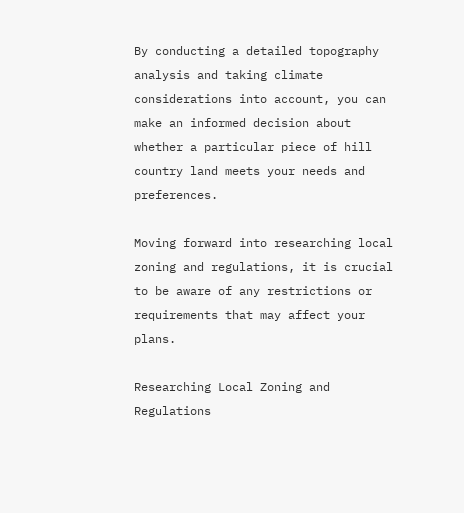By conducting a detailed topography analysis and taking climate considerations into account, you can make an informed decision about whether a particular piece of hill country land meets your needs and preferences.

Moving forward into researching local zoning and regulations, it is crucial to be aware of any restrictions or requirements that may affect your plans.

Researching Local Zoning and Regulations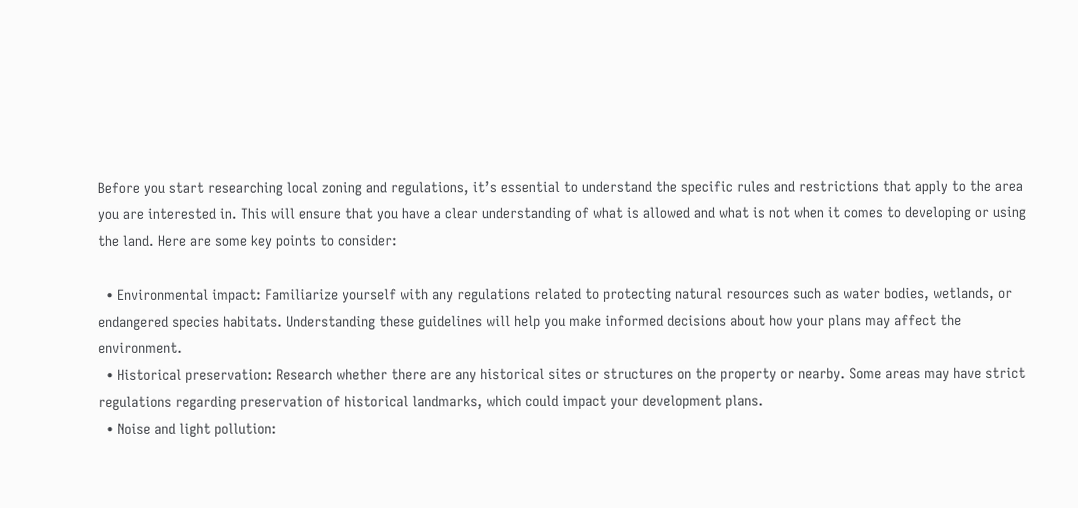Before you start researching local zoning and regulations, it’s essential to understand the specific rules and restrictions that apply to the area you are interested in. This will ensure that you have a clear understanding of what is allowed and what is not when it comes to developing or using the land. Here are some key points to consider:

  • Environmental impact: Familiarize yourself with any regulations related to protecting natural resources such as water bodies, wetlands, or endangered species habitats. Understanding these guidelines will help you make informed decisions about how your plans may affect the environment.
  • Historical preservation: Research whether there are any historical sites or structures on the property or nearby. Some areas may have strict regulations regarding preservation of historical landmarks, which could impact your development plans.
  • Noise and light pollution: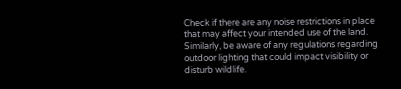Check if there are any noise restrictions in place that may affect your intended use of the land. Similarly, be aware of any regulations regarding outdoor lighting that could impact visibility or disturb wildlife.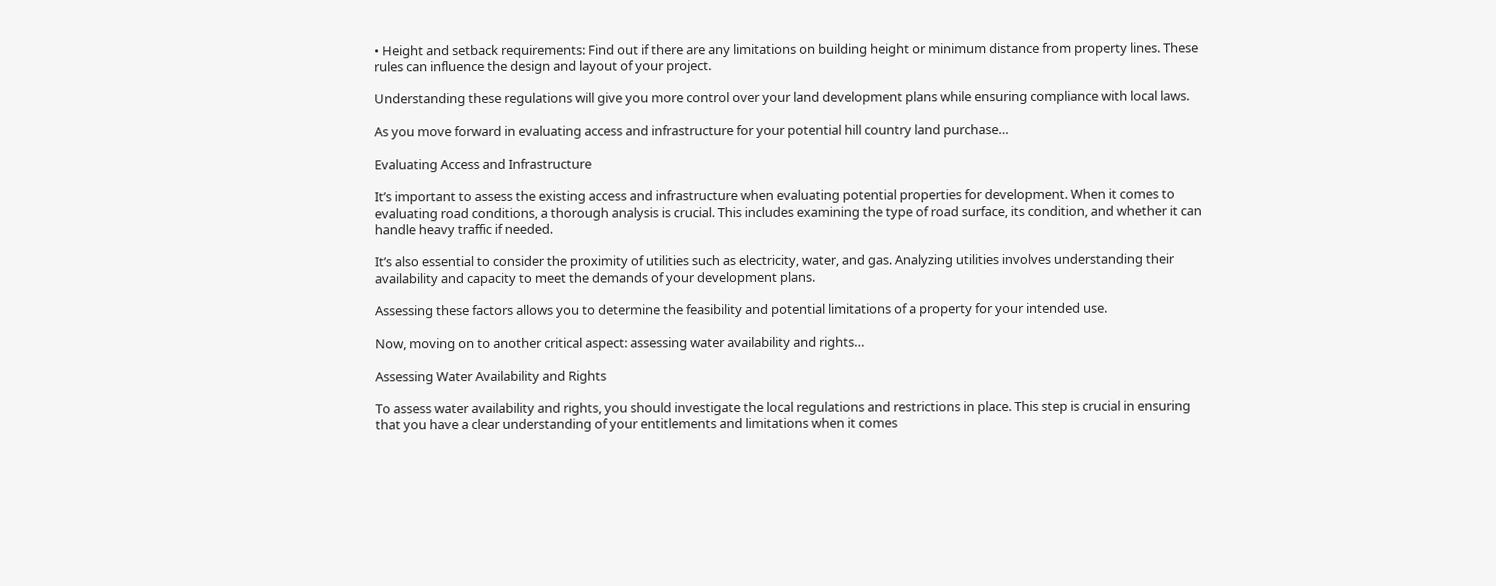• Height and setback requirements: Find out if there are any limitations on building height or minimum distance from property lines. These rules can influence the design and layout of your project.

Understanding these regulations will give you more control over your land development plans while ensuring compliance with local laws.

As you move forward in evaluating access and infrastructure for your potential hill country land purchase…

Evaluating Access and Infrastructure

It’s important to assess the existing access and infrastructure when evaluating potential properties for development. When it comes to evaluating road conditions, a thorough analysis is crucial. This includes examining the type of road surface, its condition, and whether it can handle heavy traffic if needed.

It’s also essential to consider the proximity of utilities such as electricity, water, and gas. Analyzing utilities involves understanding their availability and capacity to meet the demands of your development plans.

Assessing these factors allows you to determine the feasibility and potential limitations of a property for your intended use.

Now, moving on to another critical aspect: assessing water availability and rights…

Assessing Water Availability and Rights

To assess water availability and rights, you should investigate the local regulations and restrictions in place. This step is crucial in ensuring that you have a clear understanding of your entitlements and limitations when it comes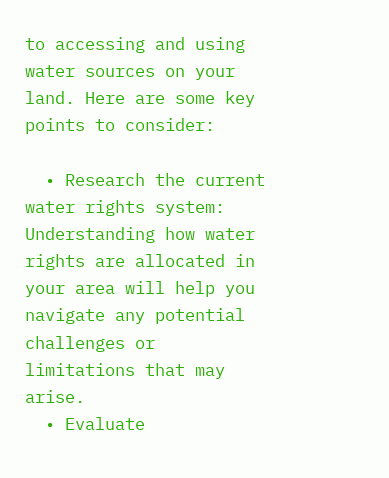to accessing and using water sources on your land. Here are some key points to consider:

  • Research the current water rights system: Understanding how water rights are allocated in your area will help you navigate any potential challenges or limitations that may arise.
  • Evaluate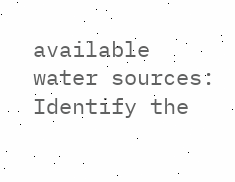available water sources: Identify the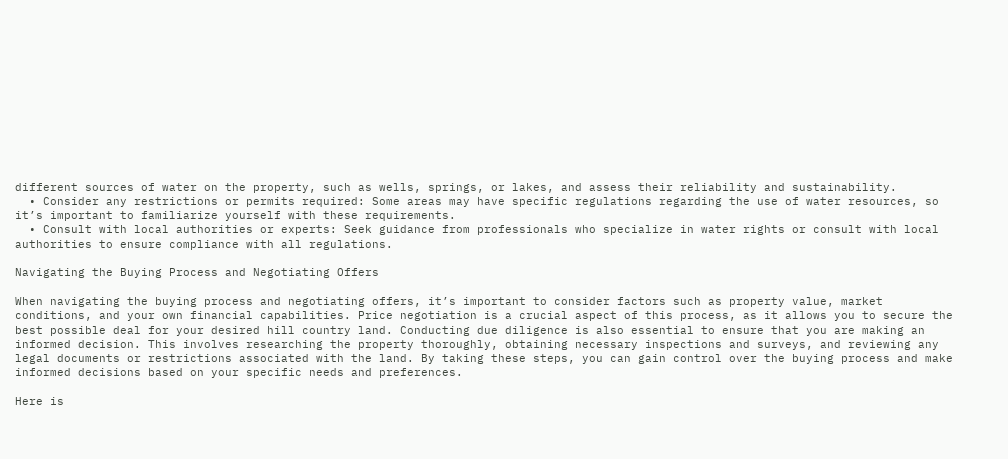different sources of water on the property, such as wells, springs, or lakes, and assess their reliability and sustainability.
  • Consider any restrictions or permits required: Some areas may have specific regulations regarding the use of water resources, so it’s important to familiarize yourself with these requirements.
  • Consult with local authorities or experts: Seek guidance from professionals who specialize in water rights or consult with local authorities to ensure compliance with all regulations.

Navigating the Buying Process and Negotiating Offers

When navigating the buying process and negotiating offers, it’s important to consider factors such as property value, market conditions, and your own financial capabilities. Price negotiation is a crucial aspect of this process, as it allows you to secure the best possible deal for your desired hill country land. Conducting due diligence is also essential to ensure that you are making an informed decision. This involves researching the property thoroughly, obtaining necessary inspections and surveys, and reviewing any legal documents or restrictions associated with the land. By taking these steps, you can gain control over the buying process and make informed decisions based on your specific needs and preferences.

Here is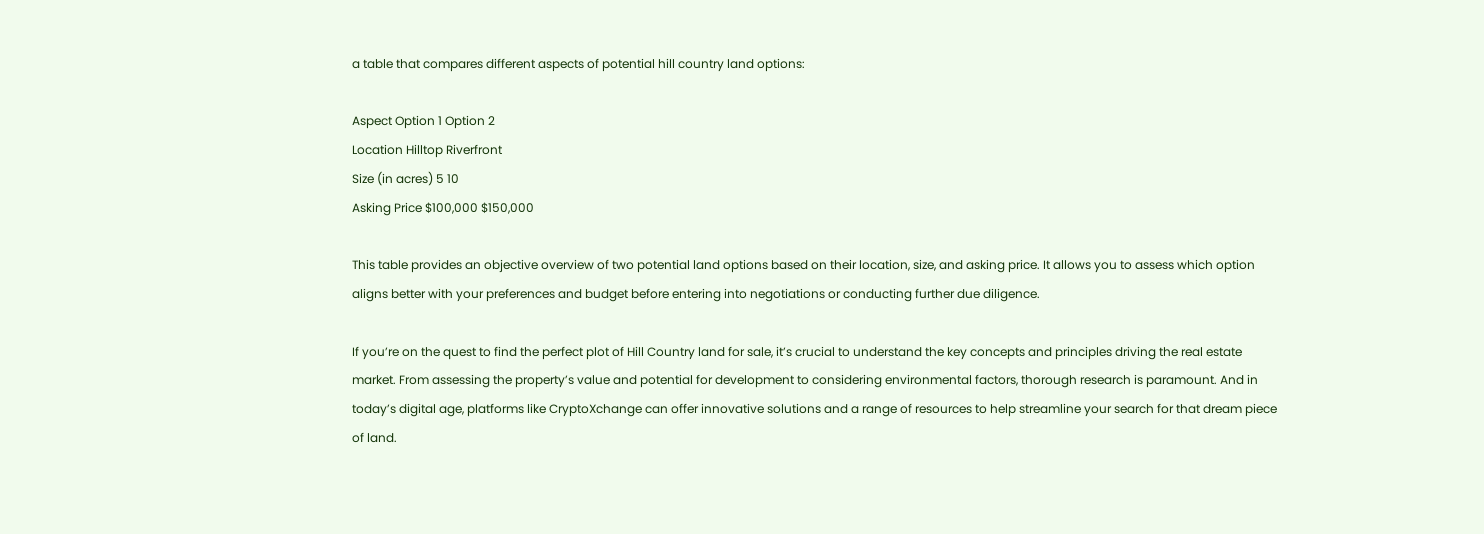a table that compares different aspects of potential hill country land options:

Aspect Option 1 Option 2
Location Hilltop Riverfront
Size (in acres) 5 10
Asking Price $100,000 $150,000

This table provides an objective overview of two potential land options based on their location, size, and asking price. It allows you to assess which option aligns better with your preferences and budget before entering into negotiations or conducting further due diligence.

If you’re on the quest to find the perfect plot of Hill Country land for sale, it’s crucial to understand the key concepts and principles driving the real estate market. From assessing the property’s value and potential for development to considering environmental factors, thorough research is paramount. And in today’s digital age, platforms like CryptoXchange can offer innovative solutions and a range of resources to help streamline your search for that dream piece of land.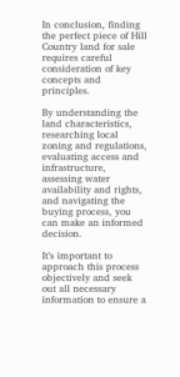In conclusion, finding the perfect piece of Hill Country land for sale requires careful consideration of key concepts and principles.

By understanding the land characteristics, researching local zoning and regulations, evaluating access and infrastructure, assessing water availability and rights, and navigating the buying process, you can make an informed decision.

It’s important to approach this process objectively and seek out all necessary information to ensure a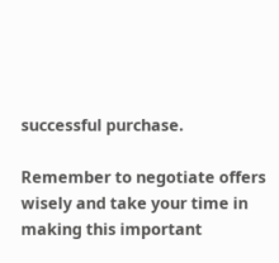successful purchase.

Remember to negotiate offers wisely and take your time in making this important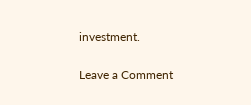investment.

Leave a Comment